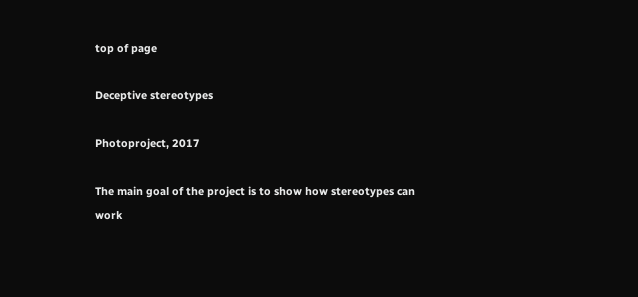top of page

Deceptive stereotypes

Photoproject, 2017

The main goal of the project is to show how stereotypes can work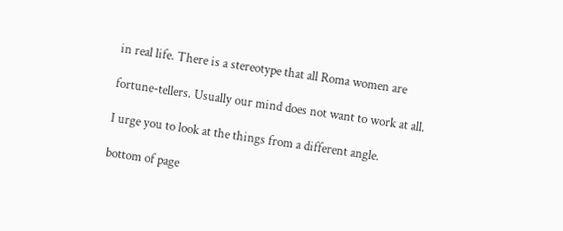in real life. There is a stereotype that all Roma women are

fortune-tellers. Usually our mind does not want to work at all.

I urge you to look at the things from a different angle.

bottom of page